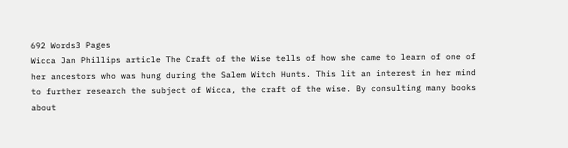692 Words3 Pages
Wicca Jan Phillips article The Craft of the Wise tells of how she came to learn of one of her ancestors who was hung during the Salem Witch Hunts. This lit an interest in her mind to further research the subject of Wicca, the craft of the wise. By consulting many books about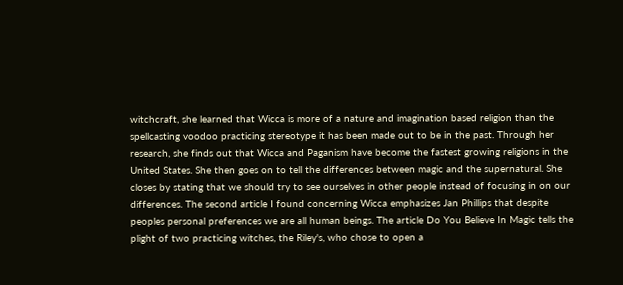witchcraft, she learned that Wicca is more of a nature and imagination based religion than the spellcasting voodoo practicing stereotype it has been made out to be in the past. Through her research, she finds out that Wicca and Paganism have become the fastest growing religions in the United States. She then goes on to tell the differences between magic and the supernatural. She closes by stating that we should try to see ourselves in other people instead of focusing in on our differences. The second article I found concerning Wicca emphasizes Jan Phillips that despite peoples personal preferences we are all human beings. The article Do You Believe In Magic tells the plight of two practicing witches, the Riley's, who chose to open a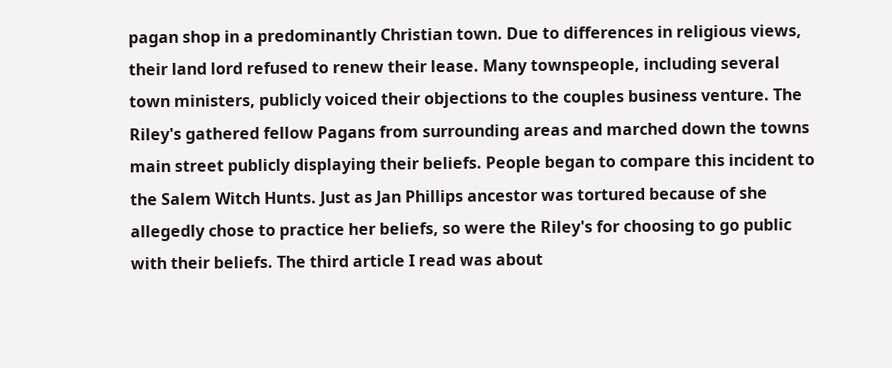pagan shop in a predominantly Christian town. Due to differences in religious views, their land lord refused to renew their lease. Many townspeople, including several town ministers, publicly voiced their objections to the couples business venture. The Riley's gathered fellow Pagans from surrounding areas and marched down the towns main street publicly displaying their beliefs. People began to compare this incident to the Salem Witch Hunts. Just as Jan Phillips ancestor was tortured because of she allegedly chose to practice her beliefs, so were the Riley's for choosing to go public with their beliefs. The third article I read was about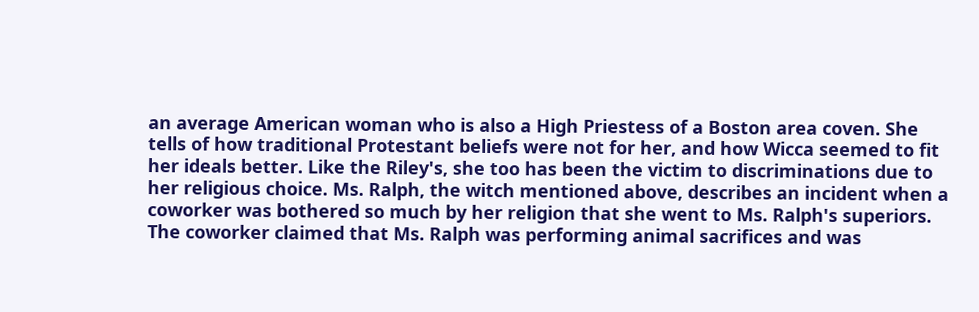an average American woman who is also a High Priestess of a Boston area coven. She tells of how traditional Protestant beliefs were not for her, and how Wicca seemed to fit her ideals better. Like the Riley's, she too has been the victim to discriminations due to her religious choice. Ms. Ralph, the witch mentioned above, describes an incident when a coworker was bothered so much by her religion that she went to Ms. Ralph's superiors. The coworker claimed that Ms. Ralph was performing animal sacrifices and was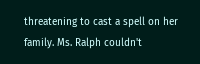threatening to cast a spell on her family. Ms. Ralph couldn't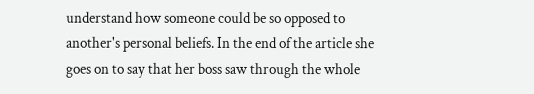understand how someone could be so opposed to another's personal beliefs. In the end of the article she goes on to say that her boss saw through the whole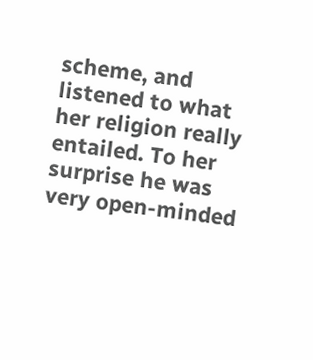scheme, and listened to what her religion really entailed. To her surprise he was very open-minded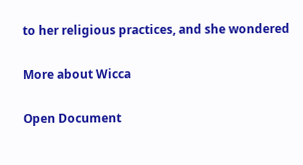to her religious practices, and she wondered

More about Wicca

Open Document